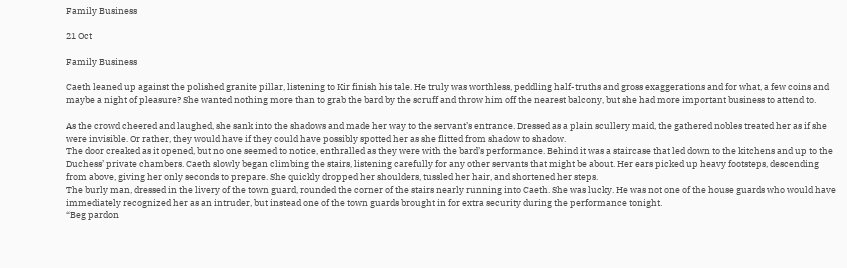Family Business

21 Oct

Family Business

Caeth leaned up against the polished granite pillar, listening to Kir finish his tale. He truly was worthless, peddling half-truths and gross exaggerations and for what, a few coins and maybe a night of pleasure? She wanted nothing more than to grab the bard by the scruff and throw him off the nearest balcony, but she had more important business to attend to.

As the crowd cheered and laughed, she sank into the shadows and made her way to the servant’s entrance. Dressed as a plain scullery maid, the gathered nobles treated her as if she were invisible. Or rather, they would have if they could have possibly spotted her as she flitted from shadow to shadow.
The door creaked as it opened, but no one seemed to notice, enthralled as they were with the bard’s performance. Behind it was a staircase that led down to the kitchens and up to the Duchess’ private chambers. Caeth slowly began climbing the stairs, listening carefully for any other servants that might be about. Her ears picked up heavy footsteps, descending from above, giving her only seconds to prepare. She quickly dropped her shoulders, tussled her hair, and shortened her steps.
The burly man, dressed in the livery of the town guard, rounded the corner of the stairs nearly running into Caeth. She was lucky. He was not one of the house guards who would have immediately recognized her as an intruder, but instead one of the town guards brought in for extra security during the performance tonight.
“Beg pardon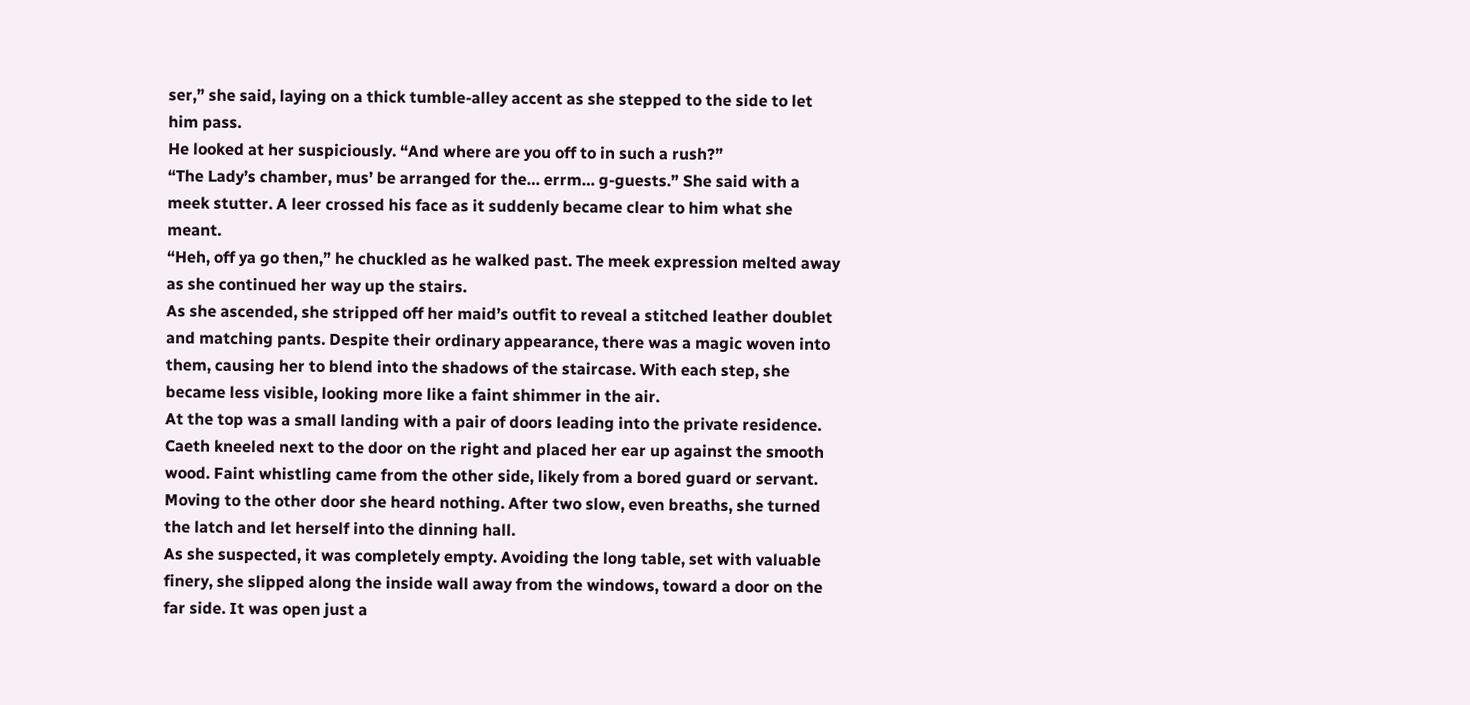ser,” she said, laying on a thick tumble-alley accent as she stepped to the side to let him pass.
He looked at her suspiciously. “And where are you off to in such a rush?”
“The Lady’s chamber, mus’ be arranged for the… errm… g-guests.” She said with a meek stutter. A leer crossed his face as it suddenly became clear to him what she meant.
“Heh, off ya go then,” he chuckled as he walked past. The meek expression melted away as she continued her way up the stairs.
As she ascended, she stripped off her maid’s outfit to reveal a stitched leather doublet and matching pants. Despite their ordinary appearance, there was a magic woven into them, causing her to blend into the shadows of the staircase. With each step, she became less visible, looking more like a faint shimmer in the air.
At the top was a small landing with a pair of doors leading into the private residence. Caeth kneeled next to the door on the right and placed her ear up against the smooth wood. Faint whistling came from the other side, likely from a bored guard or servant. Moving to the other door she heard nothing. After two slow, even breaths, she turned the latch and let herself into the dinning hall.
As she suspected, it was completely empty. Avoiding the long table, set with valuable finery, she slipped along the inside wall away from the windows, toward a door on the far side. It was open just a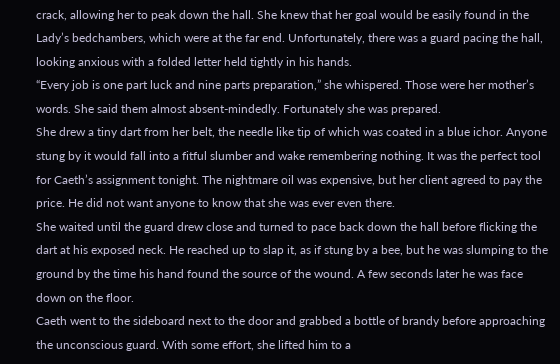crack, allowing her to peak down the hall. She knew that her goal would be easily found in the Lady’s bedchambers, which were at the far end. Unfortunately, there was a guard pacing the hall, looking anxious with a folded letter held tightly in his hands.
“Every job is one part luck and nine parts preparation,” she whispered. Those were her mother’s words. She said them almost absent-mindedly. Fortunately she was prepared.
She drew a tiny dart from her belt, the needle like tip of which was coated in a blue ichor. Anyone stung by it would fall into a fitful slumber and wake remembering nothing. It was the perfect tool for Caeth’s assignment tonight. The nightmare oil was expensive, but her client agreed to pay the price. He did not want anyone to know that she was ever even there.
She waited until the guard drew close and turned to pace back down the hall before flicking the dart at his exposed neck. He reached up to slap it, as if stung by a bee, but he was slumping to the ground by the time his hand found the source of the wound. A few seconds later he was face down on the floor.
Caeth went to the sideboard next to the door and grabbed a bottle of brandy before approaching the unconscious guard. With some effort, she lifted him to a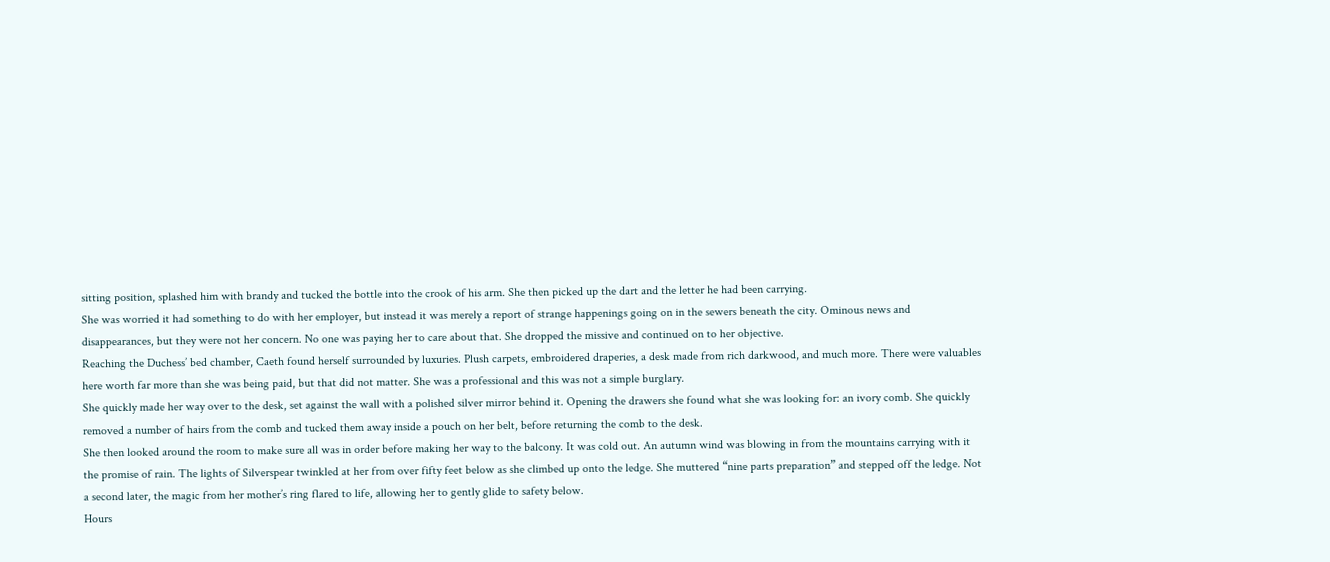sitting position, splashed him with brandy and tucked the bottle into the crook of his arm. She then picked up the dart and the letter he had been carrying.
She was worried it had something to do with her employer, but instead it was merely a report of strange happenings going on in the sewers beneath the city. Ominous news and disappearances, but they were not her concern. No one was paying her to care about that. She dropped the missive and continued on to her objective.
Reaching the Duchess’ bed chamber, Caeth found herself surrounded by luxuries. Plush carpets, embroidered draperies, a desk made from rich darkwood, and much more. There were valuables here worth far more than she was being paid, but that did not matter. She was a professional and this was not a simple burglary.
She quickly made her way over to the desk, set against the wall with a polished silver mirror behind it. Opening the drawers she found what she was looking for: an ivory comb. She quickly removed a number of hairs from the comb and tucked them away inside a pouch on her belt, before returning the comb to the desk.
She then looked around the room to make sure all was in order before making her way to the balcony. It was cold out. An autumn wind was blowing in from the mountains carrying with it the promise of rain. The lights of Silverspear twinkled at her from over fifty feet below as she climbed up onto the ledge. She muttered “nine parts preparation” and stepped off the ledge. Not a second later, the magic from her mother’s ring flared to life, allowing her to gently glide to safety below.
Hours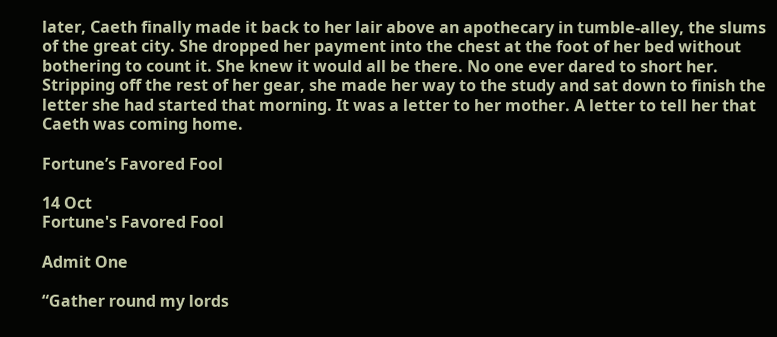later, Caeth finally made it back to her lair above an apothecary in tumble-alley, the slums of the great city. She dropped her payment into the chest at the foot of her bed without bothering to count it. She knew it would all be there. No one ever dared to short her.
Stripping off the rest of her gear, she made her way to the study and sat down to finish the letter she had started that morning. It was a letter to her mother. A letter to tell her that Caeth was coming home.

Fortune’s Favored Fool

14 Oct
Fortune's Favored Fool

Admit One

“Gather round my lords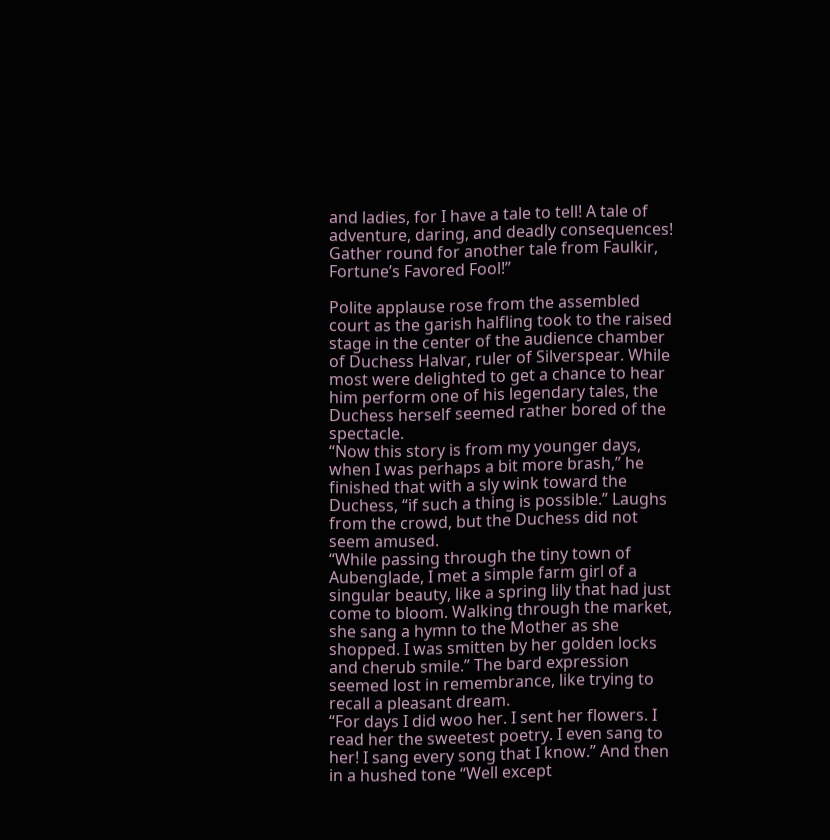and ladies, for I have a tale to tell! A tale of adventure, daring, and deadly consequences! Gather round for another tale from Faulkir, Fortune’s Favored Fool!”

Polite applause rose from the assembled court as the garish halfling took to the raised stage in the center of the audience chamber of Duchess Halvar, ruler of Silverspear. While most were delighted to get a chance to hear him perform one of his legendary tales, the Duchess herself seemed rather bored of the spectacle.
“Now this story is from my younger days, when I was perhaps a bit more brash,” he finished that with a sly wink toward the Duchess, “if such a thing is possible.” Laughs from the crowd, but the Duchess did not seem amused.
“While passing through the tiny town of Aubenglade, I met a simple farm girl of a singular beauty, like a spring lily that had just come to bloom. Walking through the market, she sang a hymn to the Mother as she shopped. I was smitten by her golden locks and cherub smile.” The bard expression seemed lost in remembrance, like trying to recall a pleasant dream.
“For days I did woo her. I sent her flowers. I read her the sweetest poetry. I even sang to her! I sang every song that I know.” And then in a hushed tone “Well except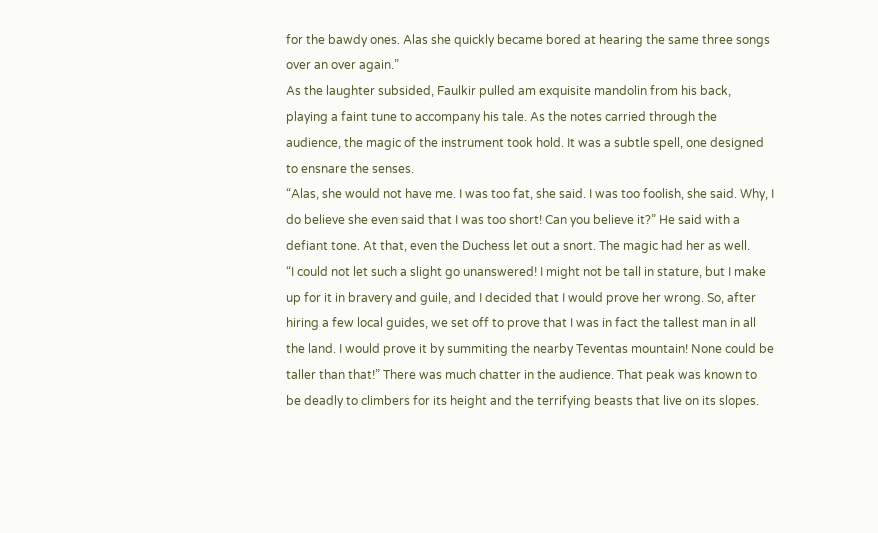for the bawdy ones. Alas she quickly became bored at hearing the same three songs over an over again.”
As the laughter subsided, Faulkir pulled am exquisite mandolin from his back, playing a faint tune to accompany his tale. As the notes carried through the audience, the magic of the instrument took hold. It was a subtle spell, one designed to ensnare the senses.
“Alas, she would not have me. I was too fat, she said. I was too foolish, she said. Why, I do believe she even said that I was too short! Can you believe it?” He said with a defiant tone. At that, even the Duchess let out a snort. The magic had her as well.
“I could not let such a slight go unanswered! I might not be tall in stature, but I make up for it in bravery and guile, and I decided that I would prove her wrong. So, after hiring a few local guides, we set off to prove that I was in fact the tallest man in all the land. I would prove it by summiting the nearby Teventas mountain! None could be taller than that!” There was much chatter in the audience. That peak was known to be deadly to climbers for its height and the terrifying beasts that live on its slopes.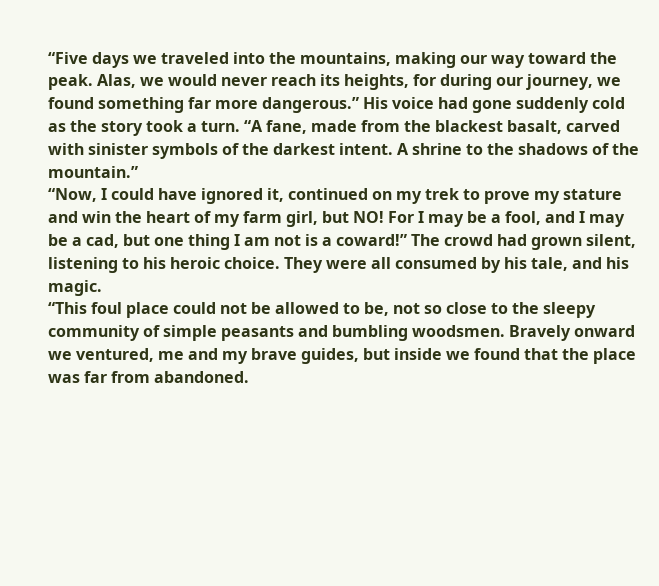“Five days we traveled into the mountains, making our way toward the peak. Alas, we would never reach its heights, for during our journey, we found something far more dangerous.” His voice had gone suddenly cold as the story took a turn. “A fane, made from the blackest basalt, carved with sinister symbols of the darkest intent. A shrine to the shadows of the mountain.”
“Now, I could have ignored it, continued on my trek to prove my stature and win the heart of my farm girl, but NO! For I may be a fool, and I may be a cad, but one thing I am not is a coward!” The crowd had grown silent, listening to his heroic choice. They were all consumed by his tale, and his magic.
“This foul place could not be allowed to be, not so close to the sleepy community of simple peasants and bumbling woodsmen. Bravely onward we ventured, me and my brave guides, but inside we found that the place was far from abandoned.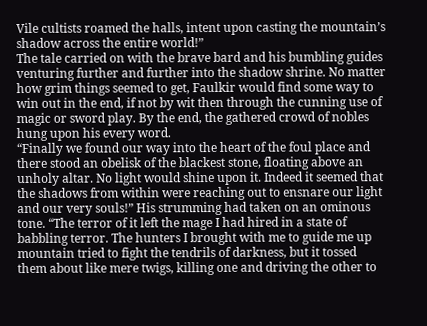Vile cultists roamed the halls, intent upon casting the mountain’s shadow across the entire world!”
The tale carried on with the brave bard and his bumbling guides venturing further and further into the shadow shrine. No matter how grim things seemed to get, Faulkir would find some way to win out in the end, if not by wit then through the cunning use of magic or sword play. By the end, the gathered crowd of nobles hung upon his every word.
“Finally we found our way into the heart of the foul place and there stood an obelisk of the blackest stone, floating above an unholy altar. No light would shine upon it. Indeed it seemed that the shadows from within were reaching out to ensnare our light and our very souls!” His strumming had taken on an ominous tone. “The terror of it left the mage I had hired in a state of babbling terror. The hunters I brought with me to guide me up mountain tried to fight the tendrils of darkness, but it tossed them about like mere twigs, killing one and driving the other to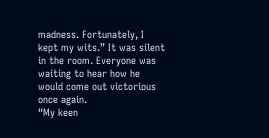madness. Fortunately, I kept my wits.” It was silent in the room. Everyone was waiting to hear how he would come out victorious once again.
“My keen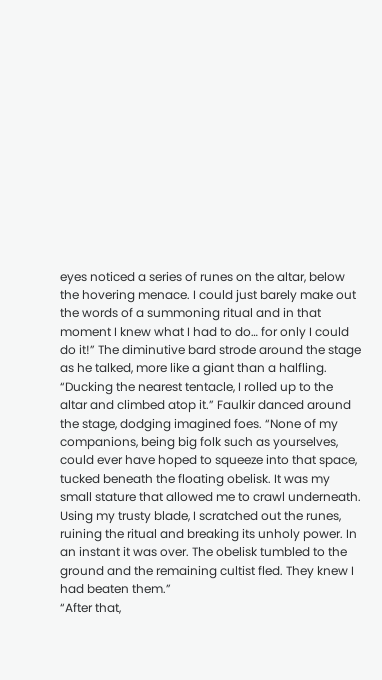eyes noticed a series of runes on the altar, below the hovering menace. I could just barely make out the words of a summoning ritual and in that moment I knew what I had to do… for only I could do it!” The diminutive bard strode around the stage as he talked, more like a giant than a halfling.
“Ducking the nearest tentacle, I rolled up to the altar and climbed atop it.” Faulkir danced around the stage, dodging imagined foes. “None of my companions, being big folk such as yourselves, could ever have hoped to squeeze into that space, tucked beneath the floating obelisk. It was my small stature that allowed me to crawl underneath. Using my trusty blade, I scratched out the runes, ruining the ritual and breaking its unholy power. In an instant it was over. The obelisk tumbled to the ground and the remaining cultist fled. They knew I had beaten them.”
“After that,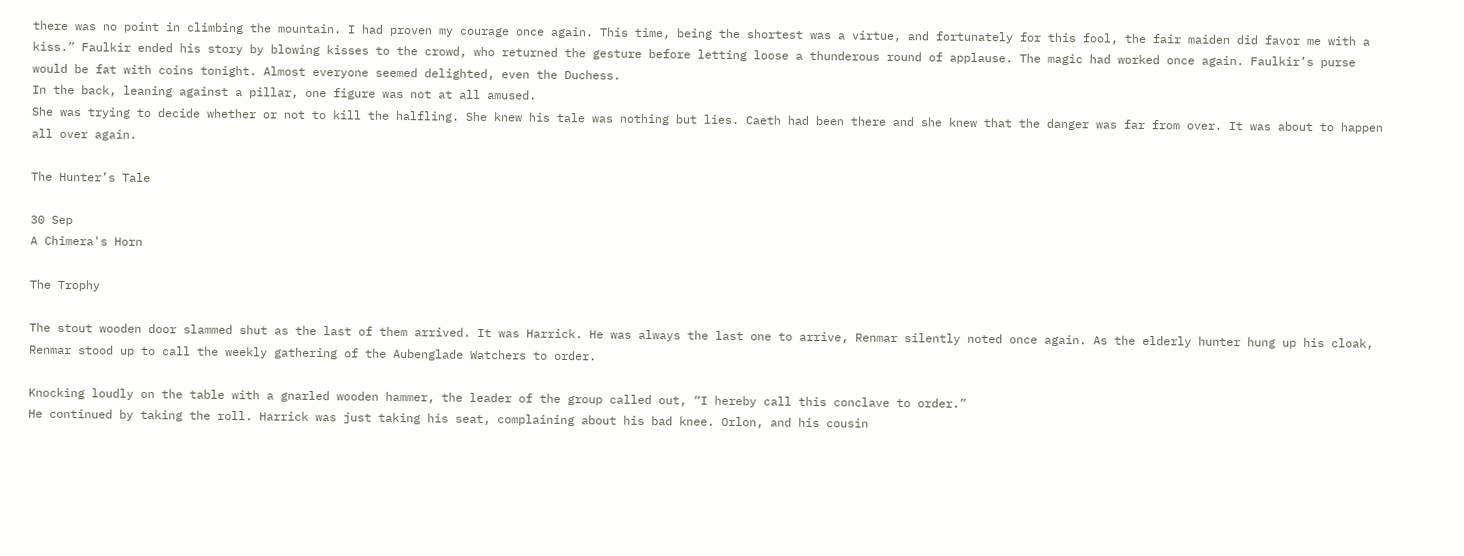there was no point in climbing the mountain. I had proven my courage once again. This time, being the shortest was a virtue, and fortunately for this fool, the fair maiden did favor me with a kiss.” Faulkir ended his story by blowing kisses to the crowd, who returned the gesture before letting loose a thunderous round of applause. The magic had worked once again. Faulkir’s purse would be fat with coins tonight. Almost everyone seemed delighted, even the Duchess.
In the back, leaning against a pillar, one figure was not at all amused.
She was trying to decide whether or not to kill the halfling. She knew his tale was nothing but lies. Caeth had been there and she knew that the danger was far from over. It was about to happen all over again.

The Hunter’s Tale

30 Sep
A Chimera's Horn

The Trophy

The stout wooden door slammed shut as the last of them arrived. It was Harrick. He was always the last one to arrive, Renmar silently noted once again. As the elderly hunter hung up his cloak, Renmar stood up to call the weekly gathering of the Aubenglade Watchers to order.

Knocking loudly on the table with a gnarled wooden hammer, the leader of the group called out, “I hereby call this conclave to order.”
He continued by taking the roll. Harrick was just taking his seat, complaining about his bad knee. Orlon, and his cousin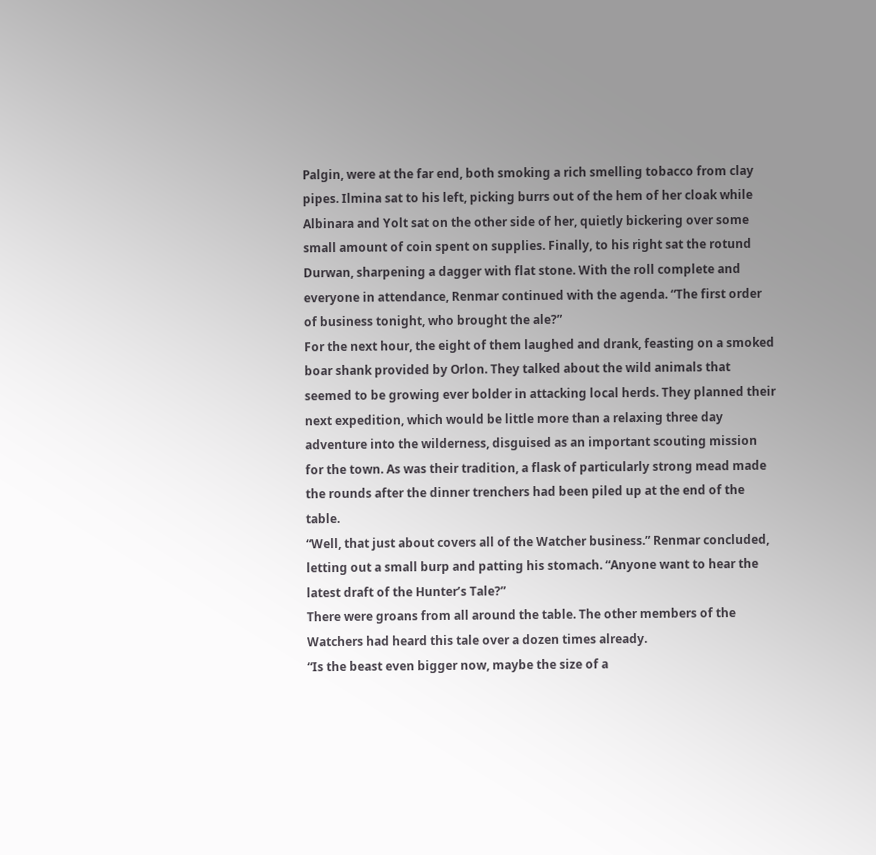Palgin, were at the far end, both smoking a rich smelling tobacco from clay pipes. Ilmina sat to his left, picking burrs out of the hem of her cloak while Albinara and Yolt sat on the other side of her, quietly bickering over some small amount of coin spent on supplies. Finally, to his right sat the rotund Durwan, sharpening a dagger with flat stone. With the roll complete and everyone in attendance, Renmar continued with the agenda. “The first order of business tonight, who brought the ale?”
For the next hour, the eight of them laughed and drank, feasting on a smoked boar shank provided by Orlon. They talked about the wild animals that seemed to be growing ever bolder in attacking local herds. They planned their next expedition, which would be little more than a relaxing three day adventure into the wilderness, disguised as an important scouting mission for the town. As was their tradition, a flask of particularly strong mead made the rounds after the dinner trenchers had been piled up at the end of the table.
“Well, that just about covers all of the Watcher business.” Renmar concluded, letting out a small burp and patting his stomach. “Anyone want to hear the latest draft of the Hunter’s Tale?”
There were groans from all around the table. The other members of the Watchers had heard this tale over a dozen times already.
“Is the beast even bigger now, maybe the size of a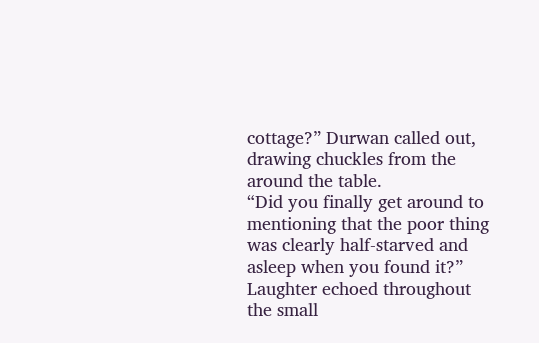cottage?” Durwan called out, drawing chuckles from the around the table.
“Did you finally get around to mentioning that the poor thing was clearly half-starved and asleep when you found it?” Laughter echoed throughout the small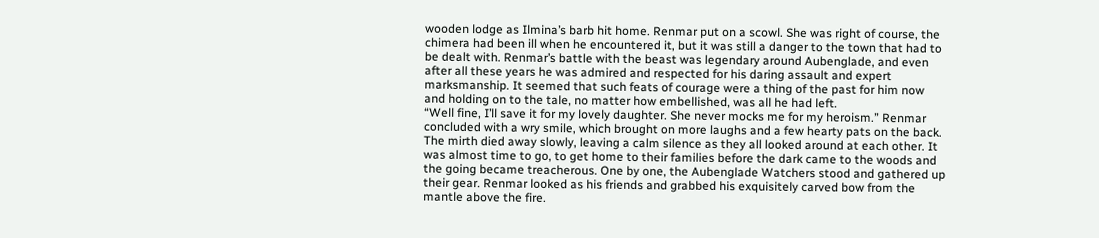wooden lodge as Ilmina’s barb hit home. Renmar put on a scowl. She was right of course, the chimera had been ill when he encountered it, but it was still a danger to the town that had to be dealt with. Renmar’s battle with the beast was legendary around Aubenglade, and even after all these years he was admired and respected for his daring assault and expert marksmanship. It seemed that such feats of courage were a thing of the past for him now and holding on to the tale, no matter how embellished, was all he had left.
“Well fine, I’ll save it for my lovely daughter. She never mocks me for my heroism.” Renmar concluded with a wry smile, which brought on more laughs and a few hearty pats on the back.
The mirth died away slowly, leaving a calm silence as they all looked around at each other. It was almost time to go, to get home to their families before the dark came to the woods and the going became treacherous. One by one, the Aubenglade Watchers stood and gathered up their gear. Renmar looked as his friends and grabbed his exquisitely carved bow from the mantle above the fire.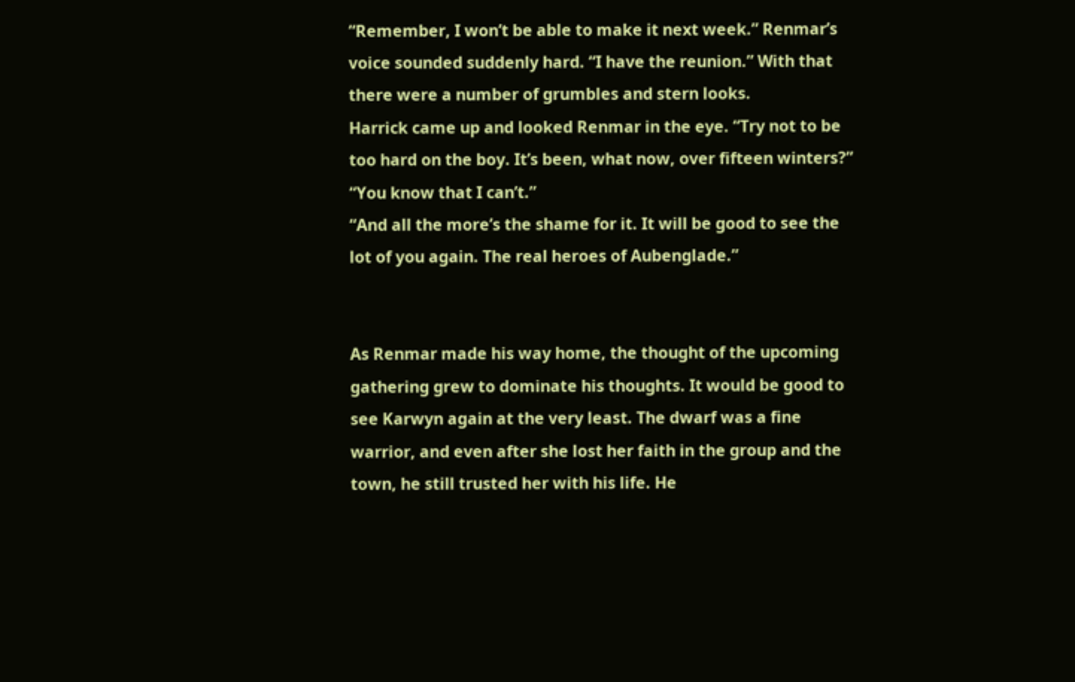“Remember, I won’t be able to make it next week.” Renmar’s voice sounded suddenly hard. “I have the reunion.” With that there were a number of grumbles and stern looks.
Harrick came up and looked Renmar in the eye. “Try not to be too hard on the boy. It’s been, what now, over fifteen winters?”
“You know that I can’t.”
“And all the more’s the shame for it. It will be good to see the lot of you again. The real heroes of Aubenglade.”


As Renmar made his way home, the thought of the upcoming gathering grew to dominate his thoughts. It would be good to see Karwyn again at the very least. The dwarf was a fine warrior, and even after she lost her faith in the group and the town, he still trusted her with his life. He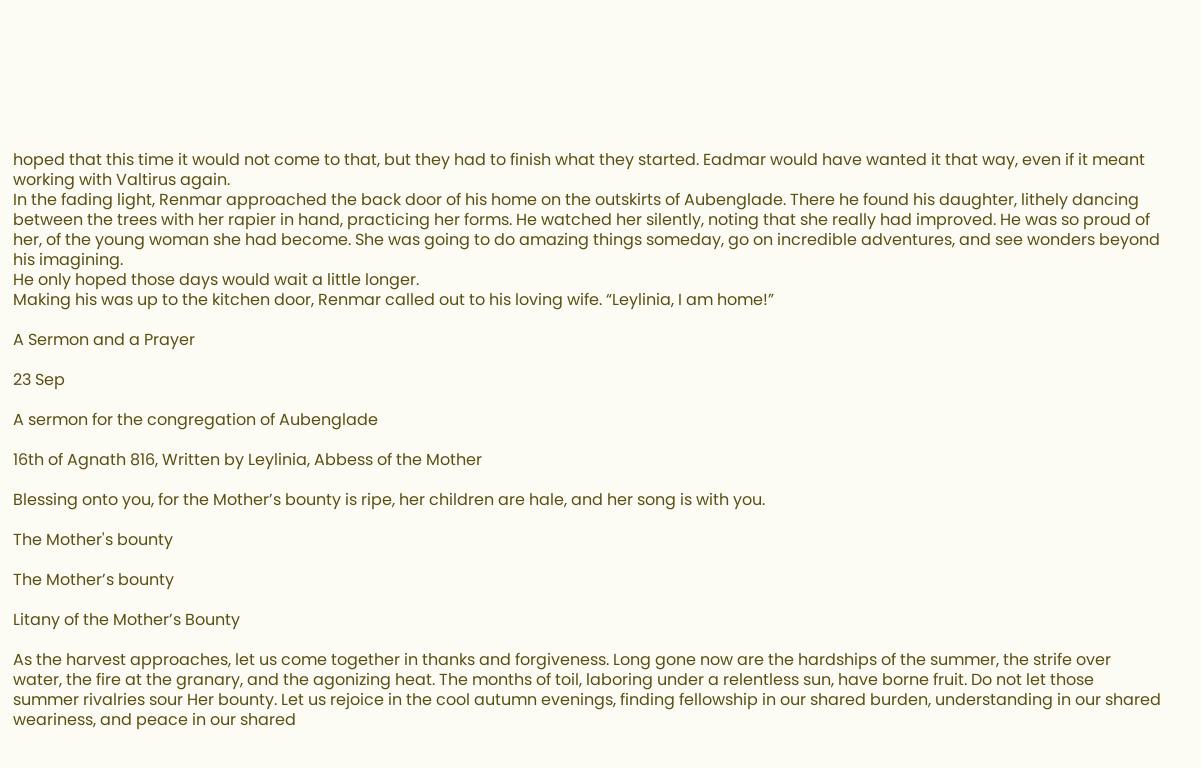hoped that this time it would not come to that, but they had to finish what they started. Eadmar would have wanted it that way, even if it meant working with Valtirus again.
In the fading light, Renmar approached the back door of his home on the outskirts of Aubenglade. There he found his daughter, lithely dancing between the trees with her rapier in hand, practicing her forms. He watched her silently, noting that she really had improved. He was so proud of her, of the young woman she had become. She was going to do amazing things someday, go on incredible adventures, and see wonders beyond his imagining.
He only hoped those days would wait a little longer.
Making his was up to the kitchen door, Renmar called out to his loving wife. “Leylinia, I am home!”

A Sermon and a Prayer

23 Sep

A sermon for the congregation of Aubenglade

16th of Agnath 816, Written by Leylinia, Abbess of the Mother

Blessing onto you, for the Mother’s bounty is ripe, her children are hale, and her song is with you.

The Mother's bounty

The Mother’s bounty

Litany of the Mother’s Bounty

As the harvest approaches, let us come together in thanks and forgiveness. Long gone now are the hardships of the summer, the strife over water, the fire at the granary, and the agonizing heat. The months of toil, laboring under a relentless sun, have borne fruit. Do not let those summer rivalries sour Her bounty. Let us rejoice in the cool autumn evenings, finding fellowship in our shared burden, understanding in our shared weariness, and peace in our shared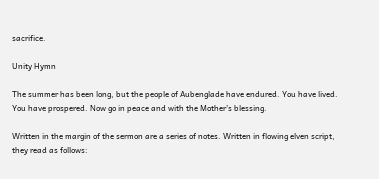sacrifice.

Unity Hymn

The summer has been long, but the people of Aubenglade have endured. You have lived. You have prospered. Now go in peace and with the Mother’s blessing.

Written in the margin of the sermon are a series of notes. Written in flowing elven script, they read as follows: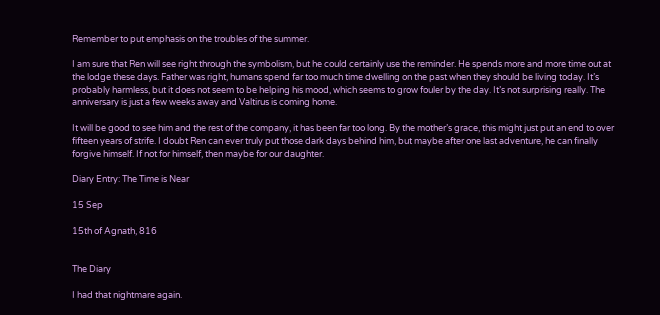Remember to put emphasis on the troubles of the summer.

I am sure that Ren will see right through the symbolism, but he could certainly use the reminder. He spends more and more time out at the lodge these days. Father was right, humans spend far too much time dwelling on the past when they should be living today. It’s probably harmless, but it does not seem to be helping his mood, which seems to grow fouler by the day. It’s not surprising really. The anniversary is just a few weeks away and Valtirus is coming home.

It will be good to see him and the rest of the company, it has been far too long. By the mother’s grace, this might just put an end to over fifteen years of strife. I doubt Ren can ever truly put those dark days behind him, but maybe after one last adventure, he can finally forgive himself. If not for himself, then maybe for our daughter.

Diary Entry: The Time is Near

15 Sep

15th of Agnath, 816


The Diary

I had that nightmare again.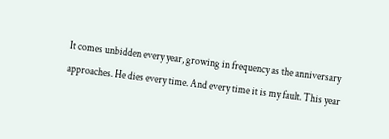It comes unbidden every year, growing in frequency as the anniversary approaches. He dies every time. And every time it is my fault. This year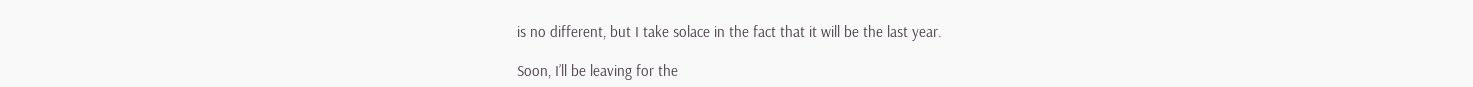is no different, but I take solace in the fact that it will be the last year.

Soon, I’ll be leaving for the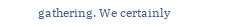gathering. We certainly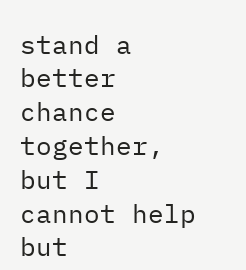stand a better chance together, but I cannot help but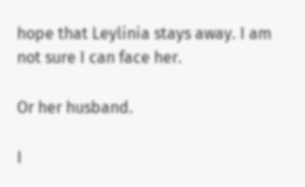hope that Leylinia stays away. I am not sure I can face her.

Or her husband.

I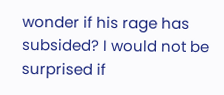wonder if his rage has subsided? I would not be surprised if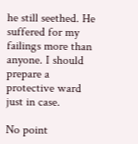he still seethed. He suffered for my failings more than anyone. I should prepare a protective ward just in case.

No point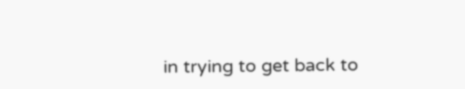in trying to get back to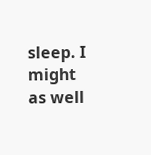sleep. I might as well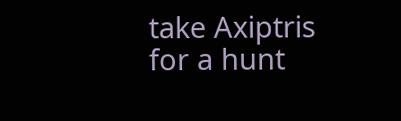take Axiptris for a hunt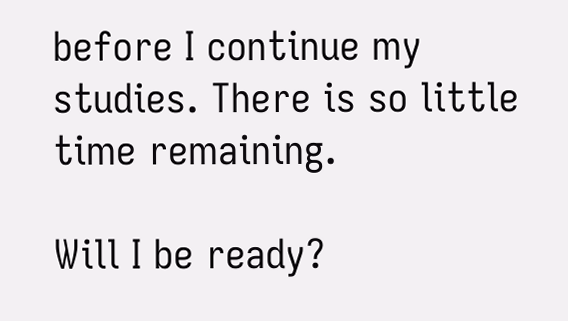before I continue my studies. There is so little time remaining.

Will I be ready?